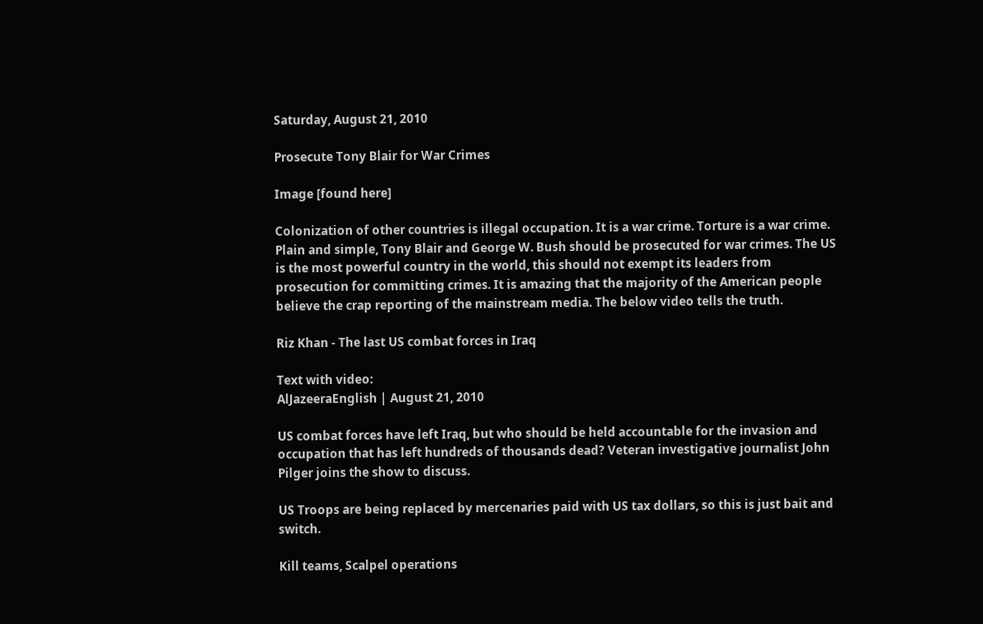Saturday, August 21, 2010

Prosecute Tony Blair for War Crimes

Image [found here]

Colonization of other countries is illegal occupation. It is a war crime. Torture is a war crime. Plain and simple, Tony Blair and George W. Bush should be prosecuted for war crimes. The US is the most powerful country in the world, this should not exempt its leaders from prosecution for committing crimes. It is amazing that the majority of the American people believe the crap reporting of the mainstream media. The below video tells the truth.

Riz Khan - The last US combat forces in Iraq

Text with video:
AlJazeeraEnglish | August 21, 2010

US combat forces have left Iraq, but who should be held accountable for the invasion and occupation that has left hundreds of thousands dead? Veteran investigative journalist John Pilger joins the show to discuss.

US Troops are being replaced by mercenaries paid with US tax dollars, so this is just bait and switch.

Kill teams, Scalpel operations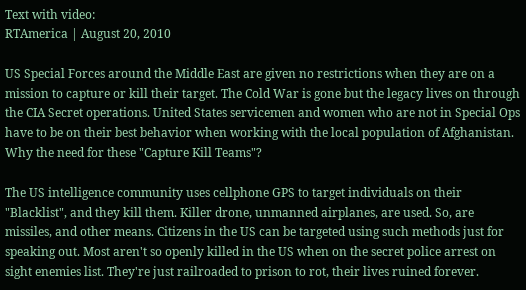Text with video:
RTAmerica | August 20, 2010

US Special Forces around the Middle East are given no restrictions when they are on a mission to capture or kill their target. The Cold War is gone but the legacy lives on through the CIA Secret operations. United States servicemen and women who are not in Special Ops have to be on their best behavior when working with the local population of Afghanistan. Why the need for these "Capture Kill Teams"?

The US intelligence community uses cellphone GPS to target individuals on their "Blacklist", and they kill them. Killer drone, unmanned airplanes, are used. So, are missiles, and other means. Citizens in the US can be targeted using such methods just for speaking out. Most aren't so openly killed in the US when on the secret police arrest on sight enemies list. They're just railroaded to prison to rot, their lives ruined forever.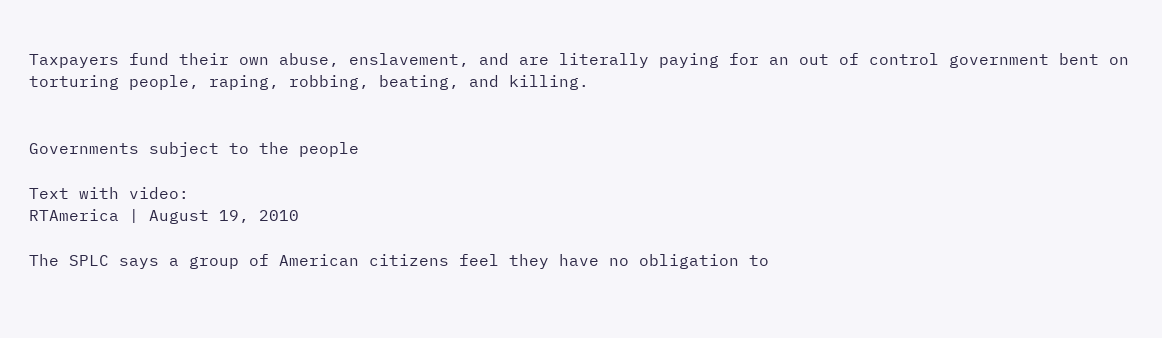Taxpayers fund their own abuse, enslavement, and are literally paying for an out of control government bent on torturing people, raping, robbing, beating, and killing.


Governments subject to the people

Text with video:
RTAmerica | August 19, 2010

The SPLC says a group of American citizens feel they have no obligation to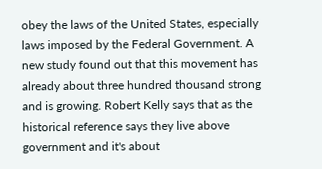obey the laws of the United States, especially laws imposed by the Federal Government. A new study found out that this movement has already about three hundred thousand strong and is growing. Robert Kelly says that as the historical reference says they live above government and it's about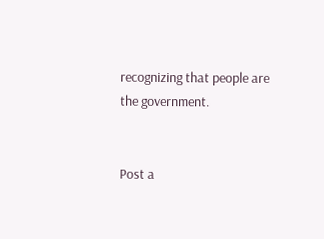recognizing that people are the government.


Post a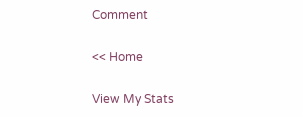Comment

<< Home

View My Stats